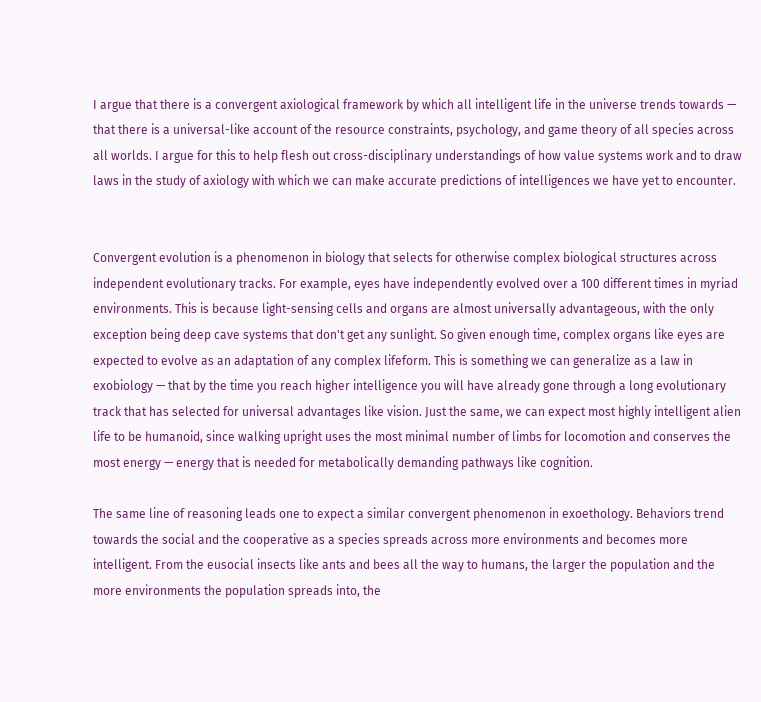I argue that there is a convergent axiological framework by which all intelligent life in the universe trends towards — that there is a universal-like account of the resource constraints, psychology, and game theory of all species across all worlds. I argue for this to help flesh out cross-disciplinary understandings of how value systems work and to draw laws in the study of axiology with which we can make accurate predictions of intelligences we have yet to encounter.


Convergent evolution is a phenomenon in biology that selects for otherwise complex biological structures across independent evolutionary tracks. For example, eyes have independently evolved over a 100 different times in myriad environments. This is because light-sensing cells and organs are almost universally advantageous, with the only exception being deep cave systems that don't get any sunlight. So given enough time, complex organs like eyes are expected to evolve as an adaptation of any complex lifeform. This is something we can generalize as a law in exobiology — that by the time you reach higher intelligence you will have already gone through a long evolutionary track that has selected for universal advantages like vision. Just the same, we can expect most highly intelligent alien life to be humanoid, since walking upright uses the most minimal number of limbs for locomotion and conserves the most energy — energy that is needed for metabolically demanding pathways like cognition.

The same line of reasoning leads one to expect a similar convergent phenomenon in exoethology. Behaviors trend towards the social and the cooperative as a species spreads across more environments and becomes more intelligent. From the eusocial insects like ants and bees all the way to humans, the larger the population and the more environments the population spreads into, the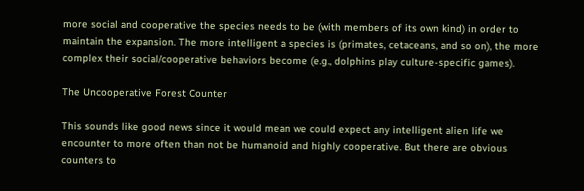more social and cooperative the species needs to be (with members of its own kind) in order to maintain the expansion. The more intelligent a species is (primates, cetaceans, and so on), the more complex their social/cooperative behaviors become (e.g., dolphins play culture-specific games).

The Uncooperative Forest Counter

This sounds like good news since it would mean we could expect any intelligent alien life we encounter to more often than not be humanoid and highly cooperative. But there are obvious counters to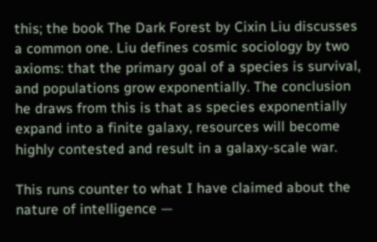this; the book The Dark Forest by Cixin Liu discusses a common one. Liu defines cosmic sociology by two axioms: that the primary goal of a species is survival, and populations grow exponentially. The conclusion he draws from this is that as species exponentially expand into a finite galaxy, resources will become highly contested and result in a galaxy-scale war.

This runs counter to what I have claimed about the nature of intelligence —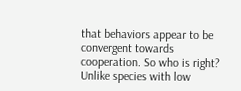that behaviors appear to be convergent towards cooperation. So who is right? Unlike species with low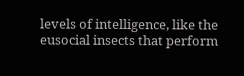levels of intelligence, like the eusocial insects that perform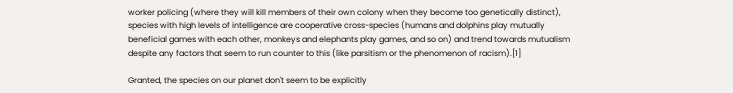worker policing (where they will kill members of their own colony when they become too genetically distinct), species with high levels of intelligence are cooperative cross-species (humans and dolphins play mutually beneficial games with each other, monkeys and elephants play games, and so on) and trend towards mutualism despite any factors that seem to run counter to this (like parsitism or the phenomenon of racism).[1]

Granted, the species on our planet don't seem to be explicitly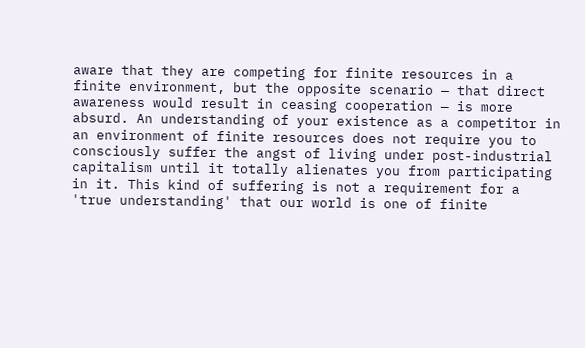aware that they are competing for finite resources in a finite environment, but the opposite scenario — that direct awareness would result in ceasing cooperation — is more absurd. An understanding of your existence as a competitor in an environment of finite resources does not require you to consciously suffer the angst of living under post-industrial capitalism until it totally alienates you from participating in it. This kind of suffering is not a requirement for a 'true understanding' that our world is one of finite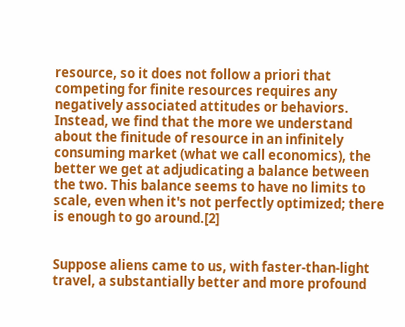resource, so it does not follow a priori that competing for finite resources requires any negatively associated attitudes or behaviors. Instead, we find that the more we understand about the finitude of resource in an infinitely consuming market (what we call economics), the better we get at adjudicating a balance between the two. This balance seems to have no limits to scale, even when it's not perfectly optimized; there is enough to go around.[2]


Suppose aliens came to us, with faster-than-light travel, a substantially better and more profound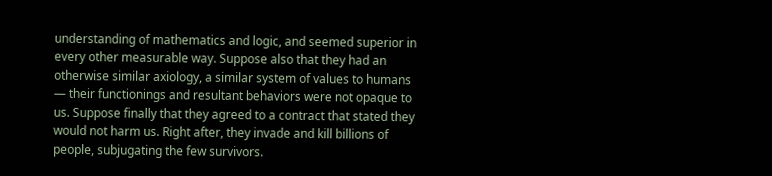understanding of mathematics and logic, and seemed superior in every other measurable way. Suppose also that they had an otherwise similar axiology, a similar system of values to humans — their functionings and resultant behaviors were not opaque to us. Suppose finally that they agreed to a contract that stated they would not harm us. Right after, they invade and kill billions of people, subjugating the few survivors.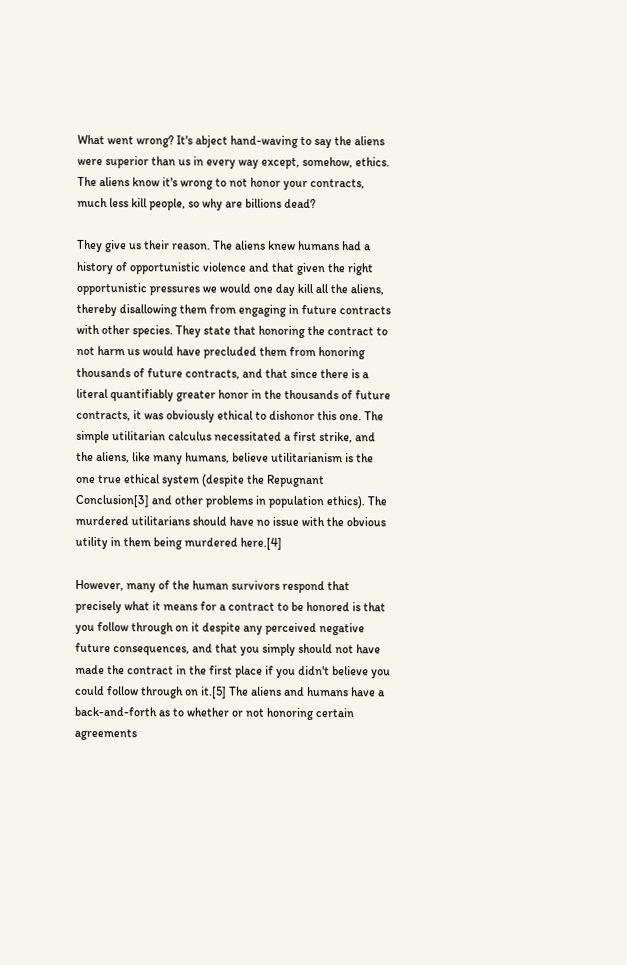What went wrong? It's abject hand-waving to say the aliens were superior than us in every way except, somehow, ethics. The aliens know it's wrong to not honor your contracts, much less kill people, so why are billions dead?

They give us their reason. The aliens knew humans had a history of opportunistic violence and that given the right opportunistic pressures we would one day kill all the aliens, thereby disallowing them from engaging in future contracts with other species. They state that honoring the contract to not harm us would have precluded them from honoring thousands of future contracts, and that since there is a literal quantifiably greater honor in the thousands of future contracts, it was obviously ethical to dishonor this one. The simple utilitarian calculus necessitated a first strike, and the aliens, like many humans, believe utilitarianism is the one true ethical system (despite the Repugnant Conclusion[3] and other problems in population ethics). The murdered utilitarians should have no issue with the obvious utility in them being murdered here.[4]

However, many of the human survivors respond that precisely what it means for a contract to be honored is that you follow through on it despite any perceived negative future consequences, and that you simply should not have made the contract in the first place if you didn't believe you could follow through on it.[5] The aliens and humans have a back-and-forth as to whether or not honoring certain agreements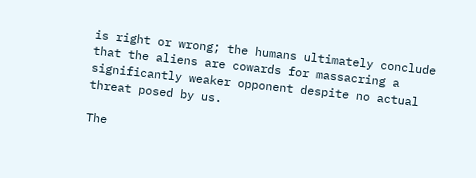is right or wrong; the humans ultimately conclude that the aliens are cowards for massacring a significantly weaker opponent despite no actual threat posed by us.

The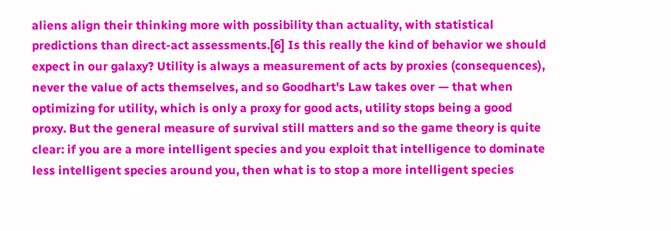aliens align their thinking more with possibility than actuality, with statistical predictions than direct-act assessments.[6] Is this really the kind of behavior we should expect in our galaxy? Utility is always a measurement of acts by proxies (consequences), never the value of acts themselves, and so Goodhart's Law takes over — that when optimizing for utility, which is only a proxy for good acts, utility stops being a good proxy. But the general measure of survival still matters and so the game theory is quite clear: if you are a more intelligent species and you exploit that intelligence to dominate less intelligent species around you, then what is to stop a more intelligent species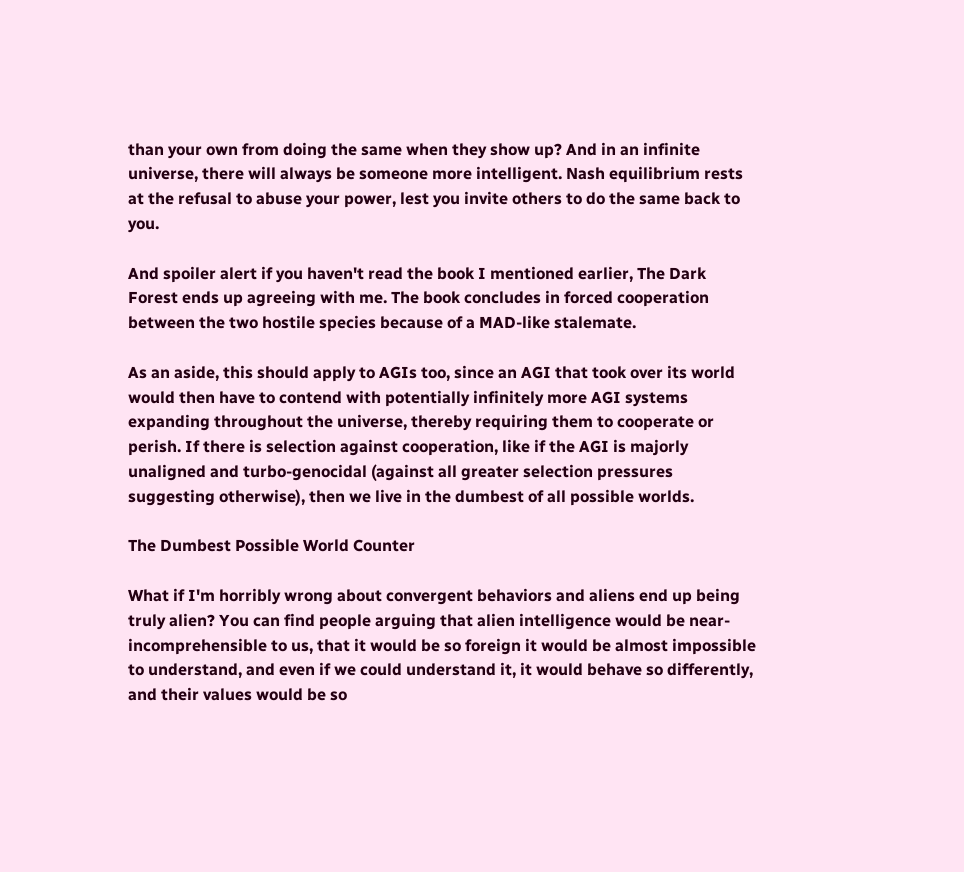than your own from doing the same when they show up? And in an infinite universe, there will always be someone more intelligent. Nash equilibrium rests at the refusal to abuse your power, lest you invite others to do the same back to you.

And spoiler alert if you haven't read the book I mentioned earlier, The Dark Forest ends up agreeing with me. The book concludes in forced cooperation between the two hostile species because of a MAD-like stalemate.

As an aside, this should apply to AGIs too, since an AGI that took over its world would then have to contend with potentially infinitely more AGI systems expanding throughout the universe, thereby requiring them to cooperate or perish. If there is selection against cooperation, like if the AGI is majorly unaligned and turbo-genocidal (against all greater selection pressures suggesting otherwise), then we live in the dumbest of all possible worlds.

The Dumbest Possible World Counter

What if I'm horribly wrong about convergent behaviors and aliens end up being truly alien? You can find people arguing that alien intelligence would be near-incomprehensible to us, that it would be so foreign it would be almost impossible to understand, and even if we could understand it, it would behave so differently, and their values would be so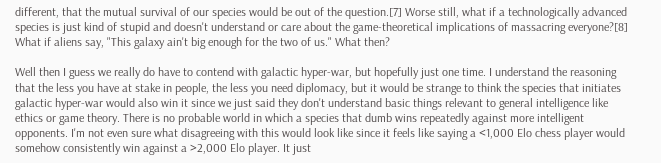different, that the mutual survival of our species would be out of the question.[7] Worse still, what if a technologically advanced species is just kind of stupid and doesn't understand or care about the game-theoretical implications of massacring everyone?[8] What if aliens say, "This galaxy ain't big enough for the two of us." What then?

Well then I guess we really do have to contend with galactic hyper-war, but hopefully just one time. I understand the reasoning that the less you have at stake in people, the less you need diplomacy, but it would be strange to think the species that initiates galactic hyper-war would also win it since we just said they don't understand basic things relevant to general intelligence like ethics or game theory. There is no probable world in which a species that dumb wins repeatedly against more intelligent opponents. I'm not even sure what disagreeing with this would look like since it feels like saying a <1,000 Elo chess player would somehow consistently win against a >2,000 Elo player. It just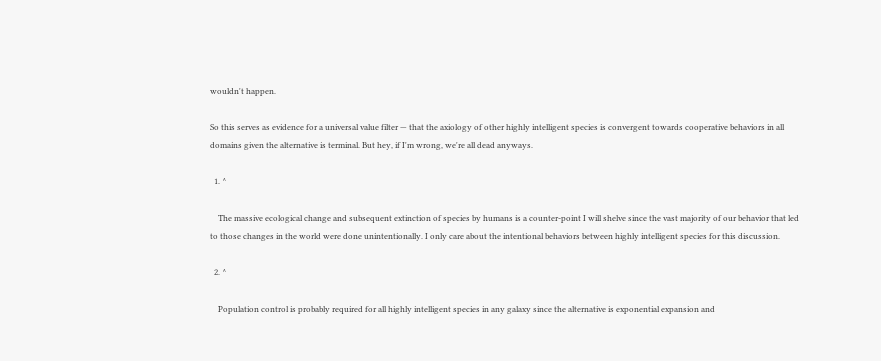wouldn't happen.

So this serves as evidence for a universal value filter — that the axiology of other highly intelligent species is convergent towards cooperative behaviors in all domains given the alternative is terminal. But hey, if I'm wrong, we're all dead anyways.

  1. ^

    The massive ecological change and subsequent extinction of species by humans is a counter-point I will shelve since the vast majority of our behavior that led to those changes in the world were done unintentionally. I only care about the intentional behaviors between highly intelligent species for this discussion.

  2. ^

    Population control is probably required for all highly intelligent species in any galaxy since the alternative is exponential expansion and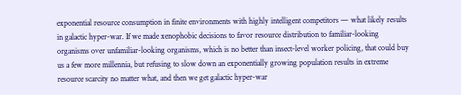exponential resource consumption in finite environments with highly intelligent competitors — what likely results in galactic hyper-war. If we made xenophobic decisions to favor resource distribution to familiar-looking organisms over unfamiliar-looking organisms, which is no better than insect-level worker policing, that could buy us a few more millennia, but refusing to slow down an exponentially growing population results in extreme resource scarcity no matter what, and then we get galactic hyper-war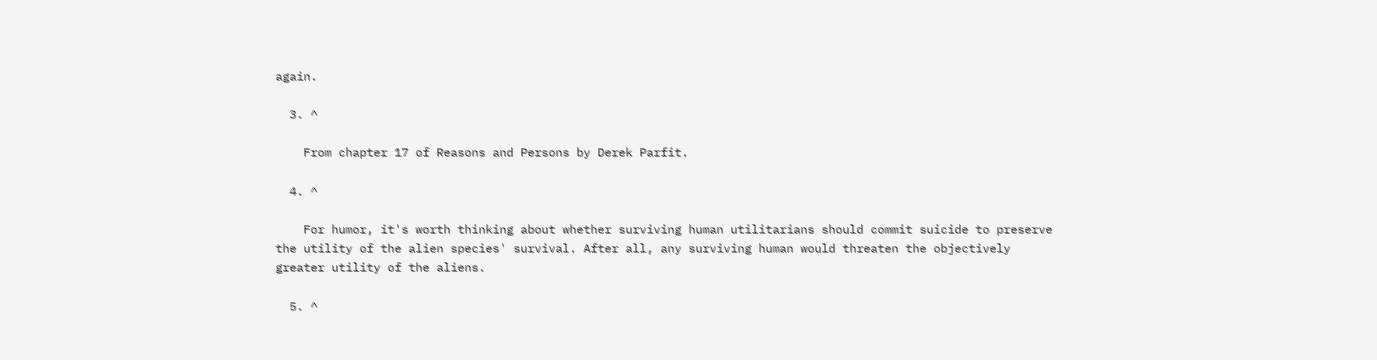again.

  3. ^

    From chapter 17 of Reasons and Persons by Derek Parfit.

  4. ^

    For humor, it's worth thinking about whether surviving human utilitarians should commit suicide to preserve the utility of the alien species' survival. After all, any surviving human would threaten the objectively greater utility of the aliens.

  5. ^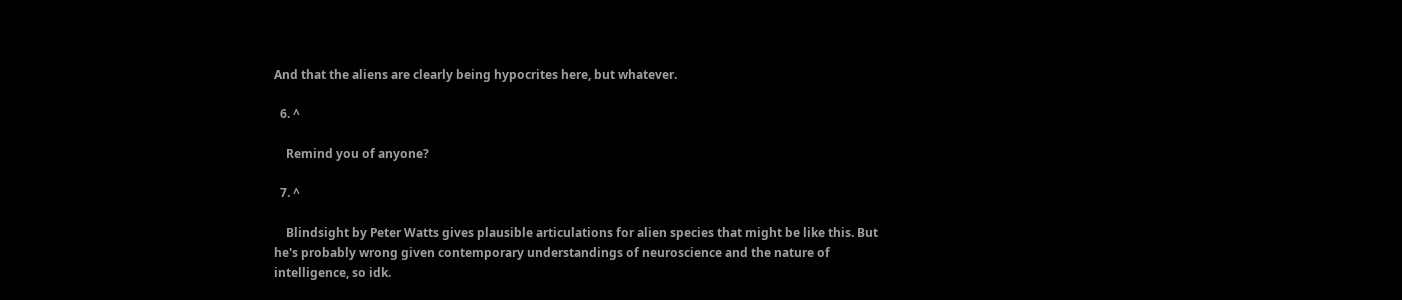And that the aliens are clearly being hypocrites here, but whatever.

  6. ^

    Remind you of anyone?

  7. ^

    Blindsight by Peter Watts gives plausible articulations for alien species that might be like this. But he's probably wrong given contemporary understandings of neuroscience and the nature of intelligence, so idk.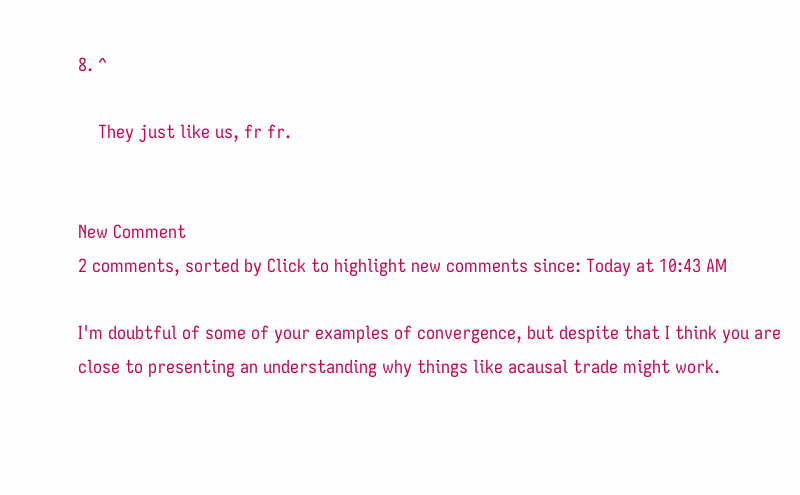8. ^

    They just like us, fr fr.


New Comment
2 comments, sorted by Click to highlight new comments since: Today at 10:43 AM

I'm doubtful of some of your examples of convergence, but despite that I think you are close to presenting an understanding why things like acausal trade might work.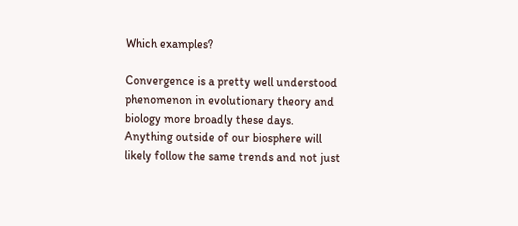Which examples?

Convergence is a pretty well understood phenomenon in evolutionary theory and biology more broadly these days. Anything outside of our biosphere will likely follow the same trends and not just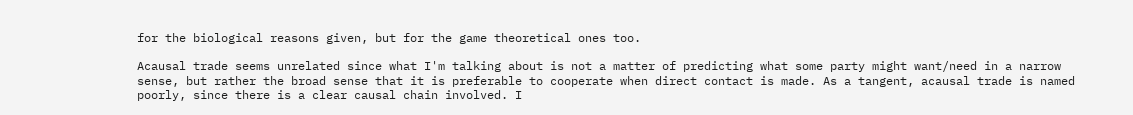for the biological reasons given, but for the game theoretical ones too.

Acausal trade seems unrelated since what I'm talking about is not a matter of predicting what some party might want/need in a narrow sense, but rather the broad sense that it is preferable to cooperate when direct contact is made. As a tangent, acausal trade is named poorly, since there is a clear causal chain involved. I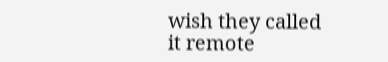wish they called it remote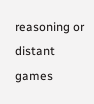reasoning or distant games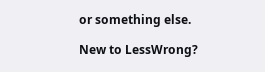or something else.

New to LessWrong?